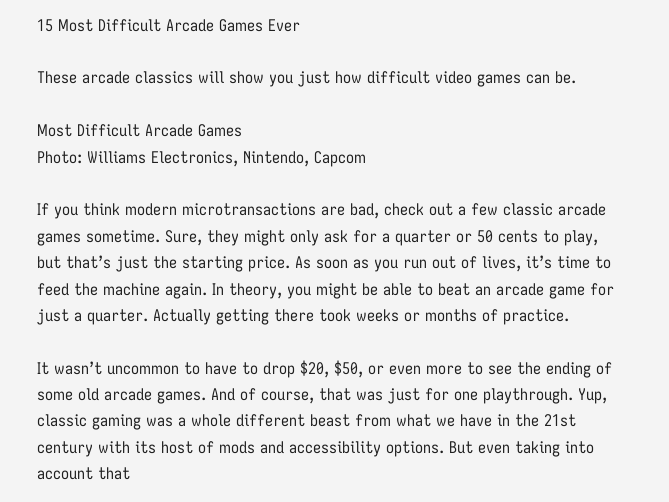15 Most Difficult Arcade Games Ever

These arcade classics will show you just how difficult video games can be.

Most Difficult Arcade Games
Photo: Williams Electronics, Nintendo, Capcom

If you think modern microtransactions are bad, check out a few classic arcade games sometime. Sure, they might only ask for a quarter or 50 cents to play, but that’s just the starting price. As soon as you run out of lives, it’s time to feed the machine again. In theory, you might be able to beat an arcade game for just a quarter. Actually getting there took weeks or months of practice.

It wasn’t uncommon to have to drop $20, $50, or even more to see the ending of some old arcade games. And of course, that was just for one playthrough. Yup, classic gaming was a whole different beast from what we have in the 21st century with its host of mods and accessibility options. But even taking into account that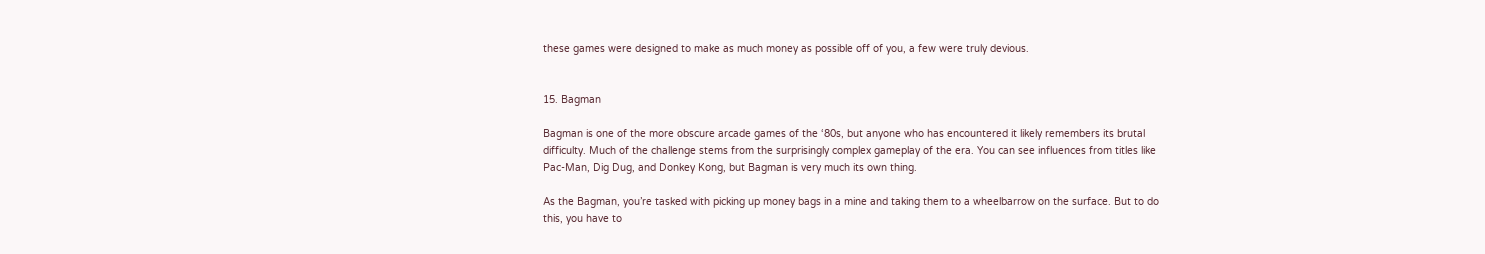these games were designed to make as much money as possible off of you, a few were truly devious.


15. Bagman

Bagman is one of the more obscure arcade games of the ‘80s, but anyone who has encountered it likely remembers its brutal difficulty. Much of the challenge stems from the surprisingly complex gameplay of the era. You can see influences from titles like Pac-Man, Dig Dug, and Donkey Kong, but Bagman is very much its own thing.

As the Bagman, you’re tasked with picking up money bags in a mine and taking them to a wheelbarrow on the surface. But to do this, you have to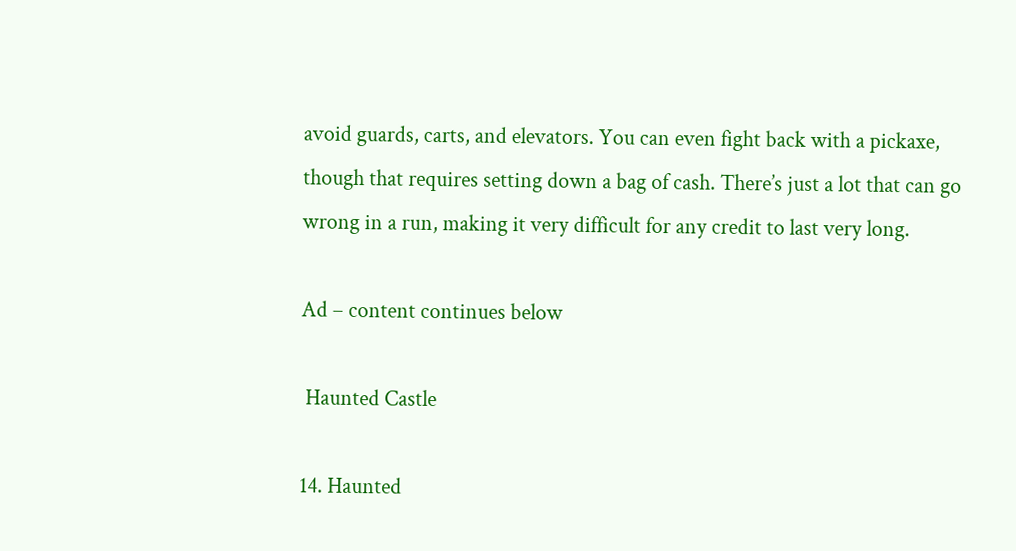avoid guards, carts, and elevators. You can even fight back with a pickaxe, though that requires setting down a bag of cash. There’s just a lot that can go wrong in a run, making it very difficult for any credit to last very long.

Ad – content continues below

 Haunted Castle

14. Haunted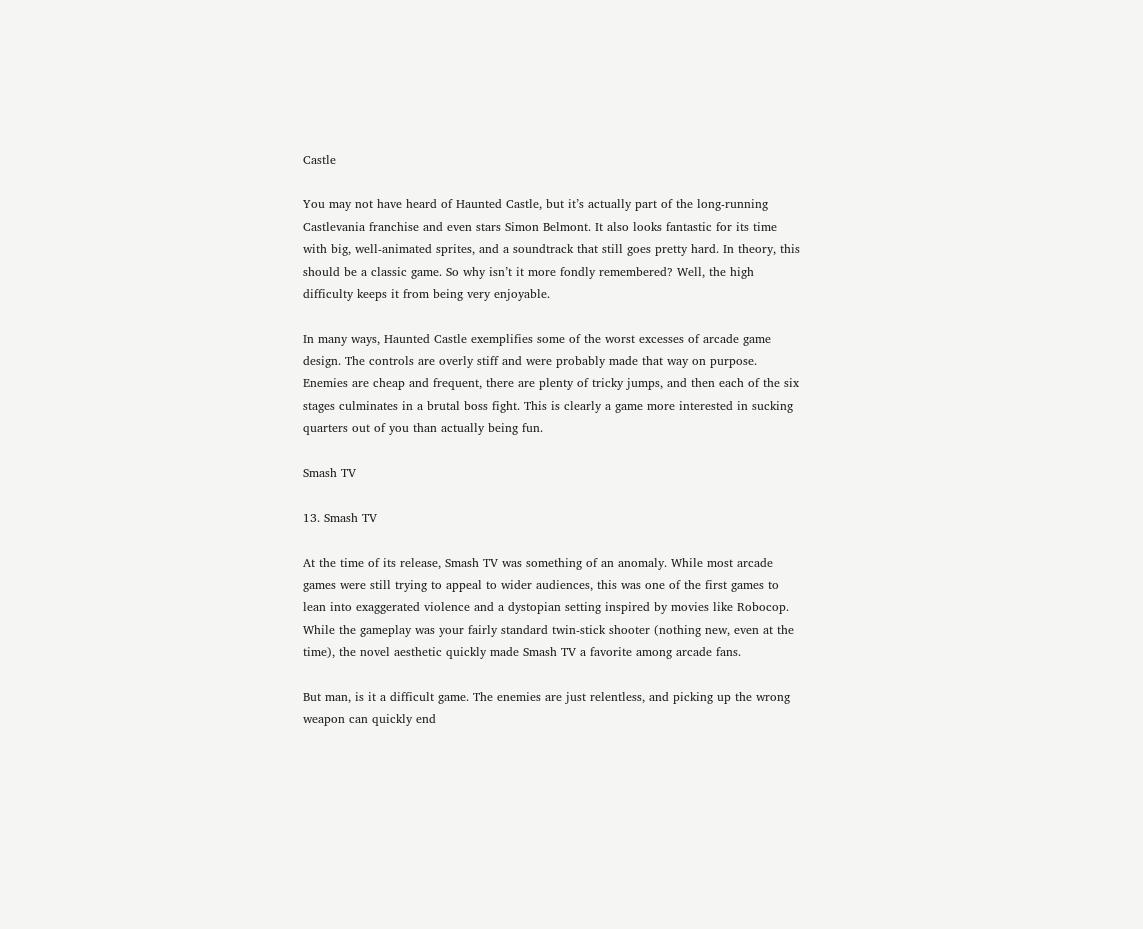Castle

You may not have heard of Haunted Castle, but it’s actually part of the long-running Castlevania franchise and even stars Simon Belmont. It also looks fantastic for its time with big, well-animated sprites, and a soundtrack that still goes pretty hard. In theory, this should be a classic game. So why isn’t it more fondly remembered? Well, the high difficulty keeps it from being very enjoyable.

In many ways, Haunted Castle exemplifies some of the worst excesses of arcade game design. The controls are overly stiff and were probably made that way on purpose. Enemies are cheap and frequent, there are plenty of tricky jumps, and then each of the six stages culminates in a brutal boss fight. This is clearly a game more interested in sucking quarters out of you than actually being fun.

Smash TV

13. Smash TV

At the time of its release, Smash TV was something of an anomaly. While most arcade games were still trying to appeal to wider audiences, this was one of the first games to lean into exaggerated violence and a dystopian setting inspired by movies like Robocop. While the gameplay was your fairly standard twin-stick shooter (nothing new, even at the time), the novel aesthetic quickly made Smash TV a favorite among arcade fans.

But man, is it a difficult game. The enemies are just relentless, and picking up the wrong weapon can quickly end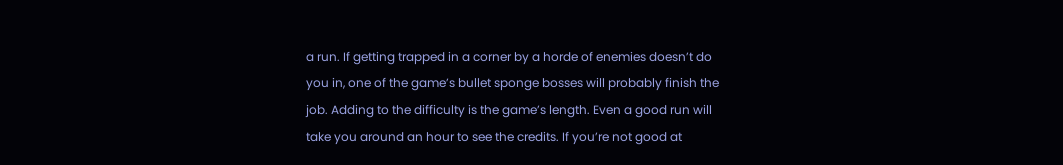a run. If getting trapped in a corner by a horde of enemies doesn’t do you in, one of the game’s bullet sponge bosses will probably finish the job. Adding to the difficulty is the game’s length. Even a good run will take you around an hour to see the credits. If you’re not good at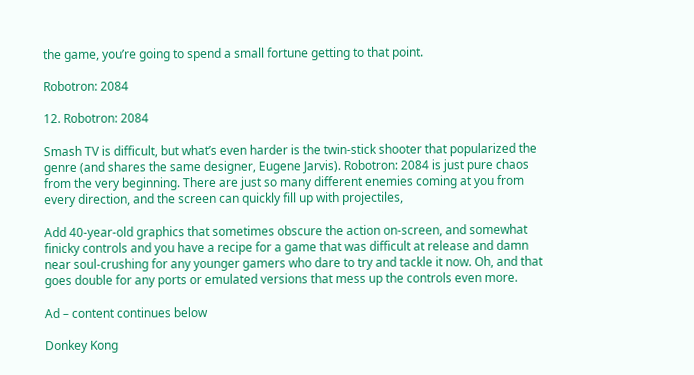the game, you’re going to spend a small fortune getting to that point.

Robotron: 2084

12. Robotron: 2084

Smash TV is difficult, but what’s even harder is the twin-stick shooter that popularized the genre (and shares the same designer, Eugene Jarvis). Robotron: 2084 is just pure chaos from the very beginning. There are just so many different enemies coming at you from every direction, and the screen can quickly fill up with projectiles,

Add 40-year-old graphics that sometimes obscure the action on-screen, and somewhat finicky controls and you have a recipe for a game that was difficult at release and damn near soul-crushing for any younger gamers who dare to try and tackle it now. Oh, and that goes double for any ports or emulated versions that mess up the controls even more.

Ad – content continues below

Donkey Kong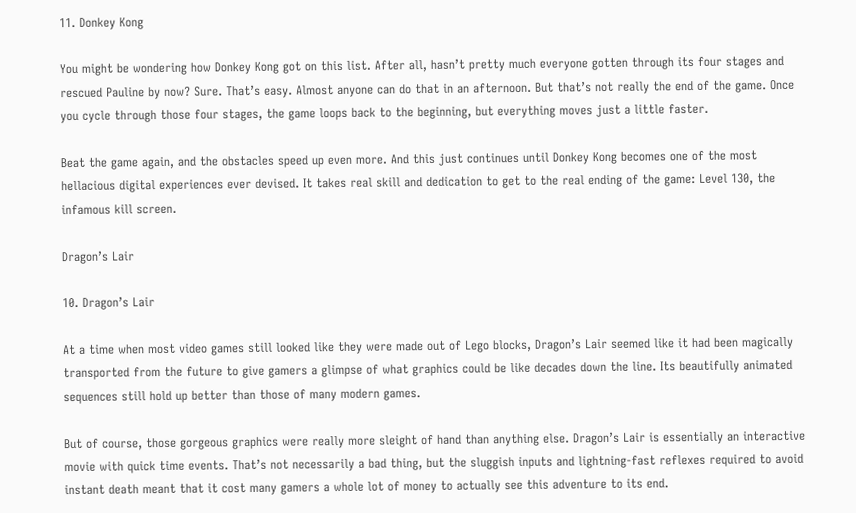11. Donkey Kong

You might be wondering how Donkey Kong got on this list. After all, hasn’t pretty much everyone gotten through its four stages and rescued Pauline by now? Sure. That’s easy. Almost anyone can do that in an afternoon. But that’s not really the end of the game. Once you cycle through those four stages, the game loops back to the beginning, but everything moves just a little faster.

Beat the game again, and the obstacles speed up even more. And this just continues until Donkey Kong becomes one of the most hellacious digital experiences ever devised. It takes real skill and dedication to get to the real ending of the game: Level 130, the infamous kill screen.

Dragon’s Lair

10. Dragon’s Lair

At a time when most video games still looked like they were made out of Lego blocks, Dragon’s Lair seemed like it had been magically transported from the future to give gamers a glimpse of what graphics could be like decades down the line. Its beautifully animated sequences still hold up better than those of many modern games.

But of course, those gorgeous graphics were really more sleight of hand than anything else. Dragon’s Lair is essentially an interactive movie with quick time events. That’s not necessarily a bad thing, but the sluggish inputs and lightning-fast reflexes required to avoid instant death meant that it cost many gamers a whole lot of money to actually see this adventure to its end.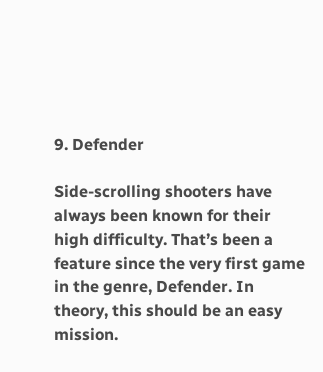9. Defender

Side-scrolling shooters have always been known for their high difficulty. That’s been a feature since the very first game in the genre, Defender. In theory, this should be an easy mission.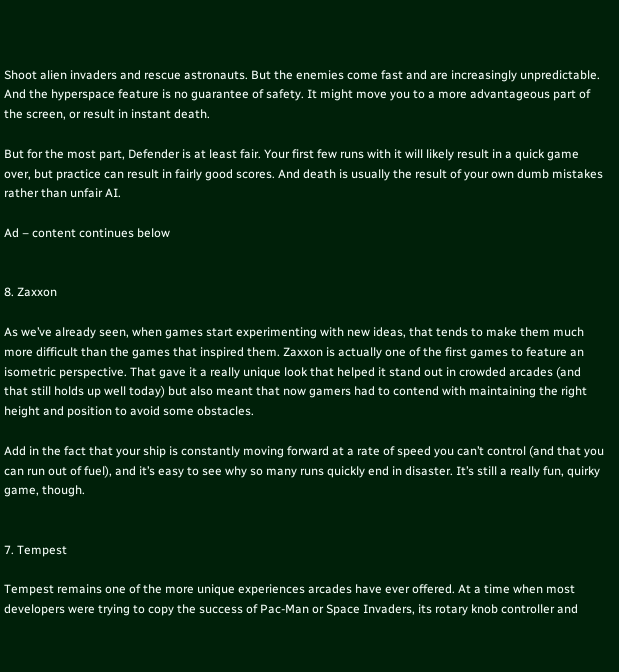Shoot alien invaders and rescue astronauts. But the enemies come fast and are increasingly unpredictable. And the hyperspace feature is no guarantee of safety. It might move you to a more advantageous part of the screen, or result in instant death.

But for the most part, Defender is at least fair. Your first few runs with it will likely result in a quick game over, but practice can result in fairly good scores. And death is usually the result of your own dumb mistakes rather than unfair AI.

Ad – content continues below


8. Zaxxon

As we’ve already seen, when games start experimenting with new ideas, that tends to make them much more difficult than the games that inspired them. Zaxxon is actually one of the first games to feature an isometric perspective. That gave it a really unique look that helped it stand out in crowded arcades (and that still holds up well today) but also meant that now gamers had to contend with maintaining the right height and position to avoid some obstacles.

Add in the fact that your ship is constantly moving forward at a rate of speed you can’t control (and that you can run out of fuel), and it’s easy to see why so many runs quickly end in disaster. It’s still a really fun, quirky game, though.


7. Tempest

Tempest remains one of the more unique experiences arcades have ever offered. At a time when most developers were trying to copy the success of Pac-Man or Space Invaders, its rotary knob controller and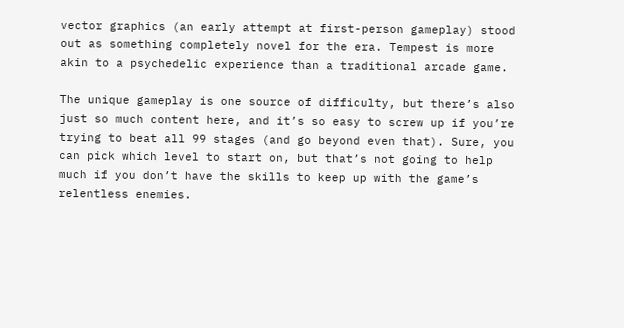vector graphics (an early attempt at first-person gameplay) stood out as something completely novel for the era. Tempest is more akin to a psychedelic experience than a traditional arcade game.

The unique gameplay is one source of difficulty, but there’s also just so much content here, and it’s so easy to screw up if you’re trying to beat all 99 stages (and go beyond even that). Sure, you can pick which level to start on, but that’s not going to help much if you don’t have the skills to keep up with the game’s relentless enemies.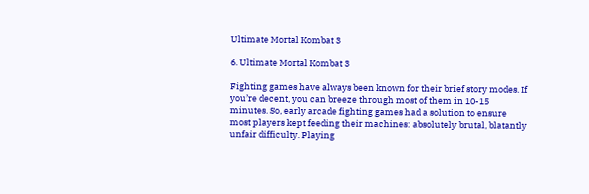Ultimate Mortal Kombat 3

6. Ultimate Mortal Kombat 3

Fighting games have always been known for their brief story modes. If you’re decent, you can breeze through most of them in 10-15 minutes. So, early arcade fighting games had a solution to ensure most players kept feeding their machines: absolutely brutal, blatantly unfair difficulty. Playing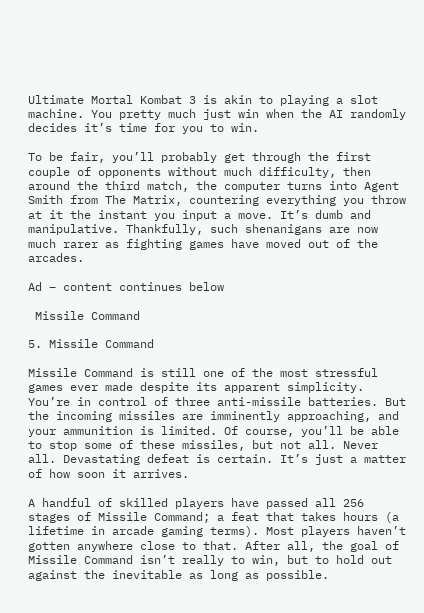Ultimate Mortal Kombat 3 is akin to playing a slot machine. You pretty much just win when the AI randomly decides it’s time for you to win.

To be fair, you’ll probably get through the first couple of opponents without much difficulty, then around the third match, the computer turns into Agent Smith from The Matrix, countering everything you throw at it the instant you input a move. It’s dumb and manipulative. Thankfully, such shenanigans are now much rarer as fighting games have moved out of the arcades.

Ad – content continues below

 Missile Command

5. Missile Command

Missile Command is still one of the most stressful games ever made despite its apparent simplicity. You’re in control of three anti-missile batteries. But the incoming missiles are imminently approaching, and your ammunition is limited. Of course, you’ll be able to stop some of these missiles, but not all. Never all. Devastating defeat is certain. It’s just a matter of how soon it arrives.

A handful of skilled players have passed all 256 stages of Missile Command; a feat that takes hours (a lifetime in arcade gaming terms). Most players haven’t gotten anywhere close to that. After all, the goal of Missile Command isn’t really to win, but to hold out against the inevitable as long as possible.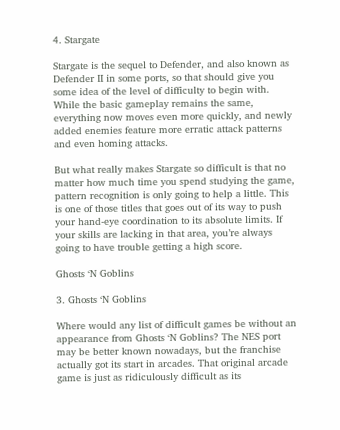4. Stargate

Stargate is the sequel to Defender, and also known as Defender II in some ports, so that should give you some idea of the level of difficulty to begin with. While the basic gameplay remains the same, everything now moves even more quickly, and newly added enemies feature more erratic attack patterns and even homing attacks.

But what really makes Stargate so difficult is that no matter how much time you spend studying the game, pattern recognition is only going to help a little. This is one of those titles that goes out of its way to push your hand-eye coordination to its absolute limits. If your skills are lacking in that area, you’re always going to have trouble getting a high score.

Ghosts ‘N Goblins

3. Ghosts ‘N Goblins

Where would any list of difficult games be without an appearance from Ghosts ‘N Goblins? The NES port may be better known nowadays, but the franchise actually got its start in arcades. That original arcade game is just as ridiculously difficult as its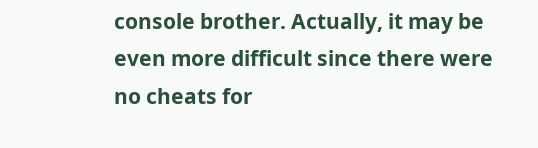console brother. Actually, it may be even more difficult since there were no cheats for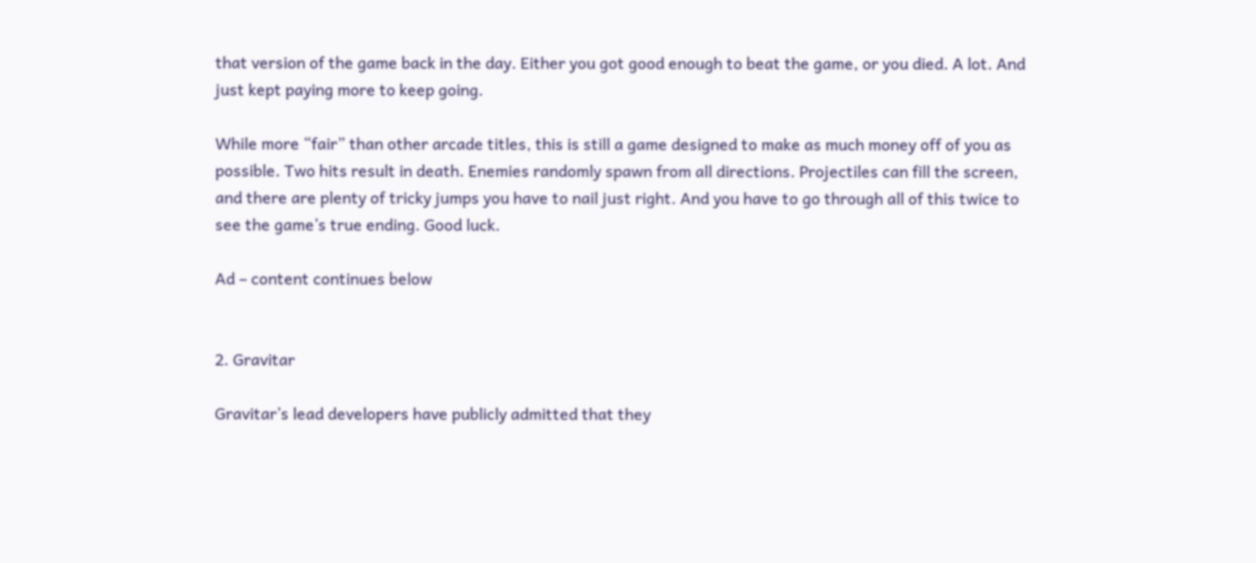that version of the game back in the day. Either you got good enough to beat the game, or you died. A lot. And just kept paying more to keep going.

While more “fair” than other arcade titles, this is still a game designed to make as much money off of you as possible. Two hits result in death. Enemies randomly spawn from all directions. Projectiles can fill the screen, and there are plenty of tricky jumps you have to nail just right. And you have to go through all of this twice to see the game’s true ending. Good luck.

Ad – content continues below


2. Gravitar

Gravitar’s lead developers have publicly admitted that they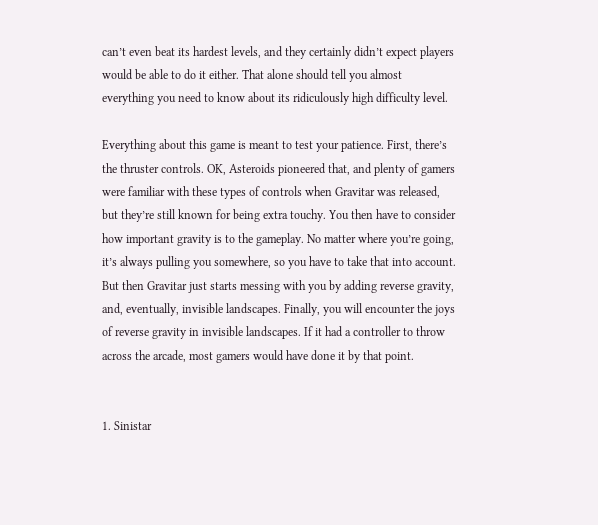can’t even beat its hardest levels, and they certainly didn’t expect players would be able to do it either. That alone should tell you almost everything you need to know about its ridiculously high difficulty level.

Everything about this game is meant to test your patience. First, there’s the thruster controls. OK, Asteroids pioneered that, and plenty of gamers were familiar with these types of controls when Gravitar was released, but they’re still known for being extra touchy. You then have to consider how important gravity is to the gameplay. No matter where you’re going, it’s always pulling you somewhere, so you have to take that into account. But then Gravitar just starts messing with you by adding reverse gravity, and, eventually, invisible landscapes. Finally, you will encounter the joys of reverse gravity in invisible landscapes. If it had a controller to throw across the arcade, most gamers would have done it by that point.


1. Sinistar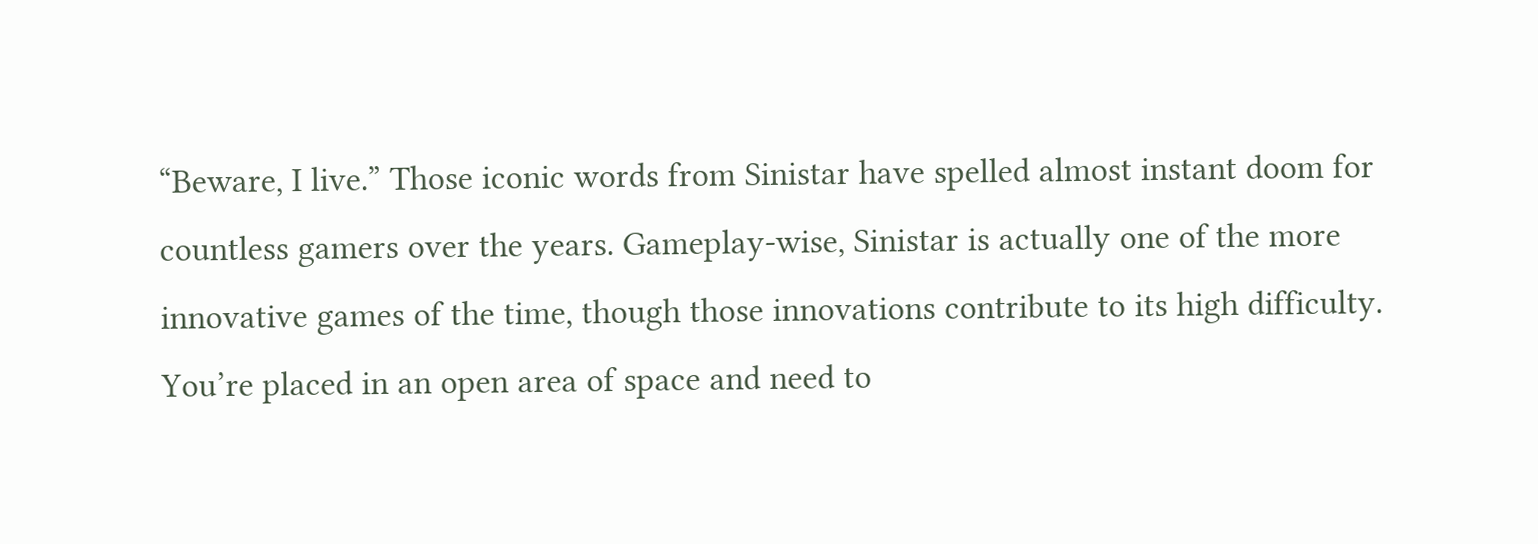“Beware, I live.” Those iconic words from Sinistar have spelled almost instant doom for countless gamers over the years. Gameplay-wise, Sinistar is actually one of the more innovative games of the time, though those innovations contribute to its high difficulty. You’re placed in an open area of space and need to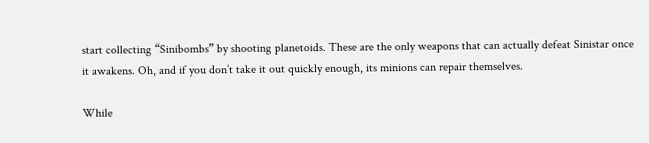start collecting “Sinibombs” by shooting planetoids. These are the only weapons that can actually defeat Sinistar once it awakens. Oh, and if you don’t take it out quickly enough, its minions can repair themselves.

While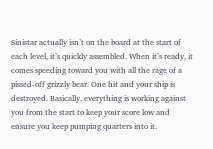Sinistar actually isn’t on the board at the start of each level, it’s quickly assembled. When it’s ready, it comes speeding toward you with all the rage of a pissed-off grizzly bear. One hit and your ship is destroyed. Basically, everything is working against you from the start to keep your score low and ensure you keep pumping quarters into it.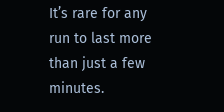It’s rare for any run to last more than just a few minutes.